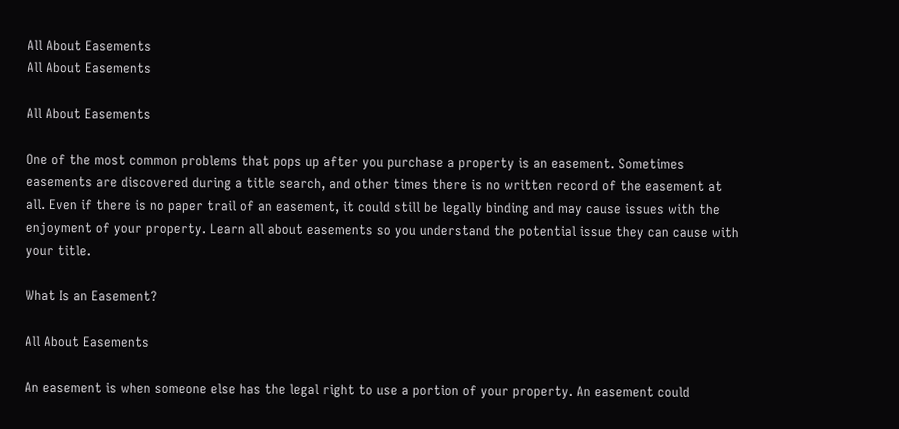All About Easements
All About Easements

All About Easements

One of the most common problems that pops up after you purchase a property is an easement. Sometimes easements are discovered during a title search, and other times there is no written record of the easement at all. Even if there is no paper trail of an easement, it could still be legally binding and may cause issues with the enjoyment of your property. Learn all about easements so you understand the potential issue they can cause with your title.

What Is an Easement?

All About Easements

An easement is when someone else has the legal right to use a portion of your property. An easement could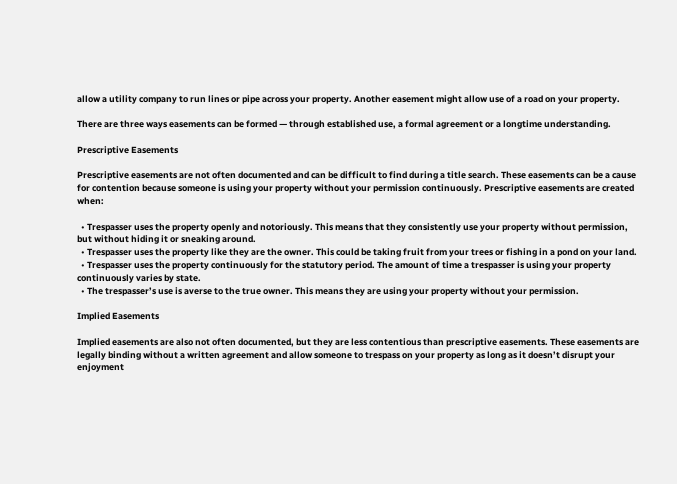allow a utility company to run lines or pipe across your property. Another easement might allow use of a road on your property.

There are three ways easements can be formed — through established use, a formal agreement or a longtime understanding.

Prescriptive Easements

Prescriptive easements are not often documented and can be difficult to find during a title search. These easements can be a cause for contention because someone is using your property without your permission continuously. Prescriptive easements are created when:

  • Trespasser uses the property openly and notoriously. This means that they consistently use your property without permission, but without hiding it or sneaking around.
  • Trespasser uses the property like they are the owner. This could be taking fruit from your trees or fishing in a pond on your land.
  • Trespasser uses the property continuously for the statutory period. The amount of time a trespasser is using your property continuously varies by state.
  • The trespasser’s use is averse to the true owner. This means they are using your property without your permission.

Implied Easements

Implied easements are also not often documented, but they are less contentious than prescriptive easements. These easements are legally binding without a written agreement and allow someone to trespass on your property as long as it doesn’t disrupt your enjoyment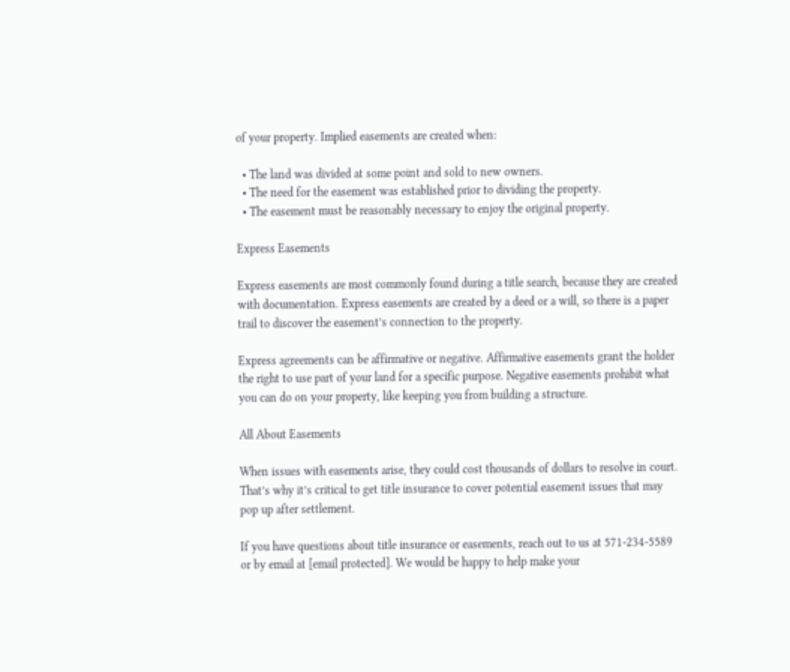of your property. Implied easements are created when:

  • The land was divided at some point and sold to new owners.
  • The need for the easement was established prior to dividing the property.
  • The easement must be reasonably necessary to enjoy the original property.

Express Easements

Express easements are most commonly found during a title search, because they are created with documentation. Express easements are created by a deed or a will, so there is a paper trail to discover the easement’s connection to the property.

Express agreements can be affirmative or negative. Affirmative easements grant the holder the right to use part of your land for a specific purpose. Negative easements prohibit what you can do on your property, like keeping you from building a structure.

All About Easements

When issues with easements arise, they could cost thousands of dollars to resolve in court. That’s why it’s critical to get title insurance to cover potential easement issues that may pop up after settlement.

If you have questions about title insurance or easements, reach out to us at 571-234-5589 or by email at [email protected]. We would be happy to help make your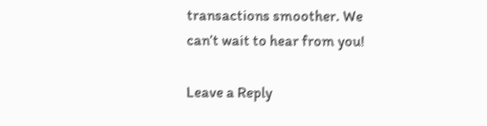transactions smoother. We can’t wait to hear from you!

Leave a Reply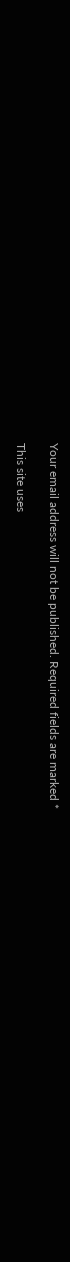Your email address will not be published. Required fields are marked *

This site uses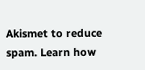Akismet to reduce spam. Learn how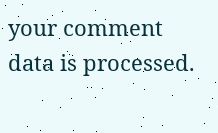your comment data is processed.